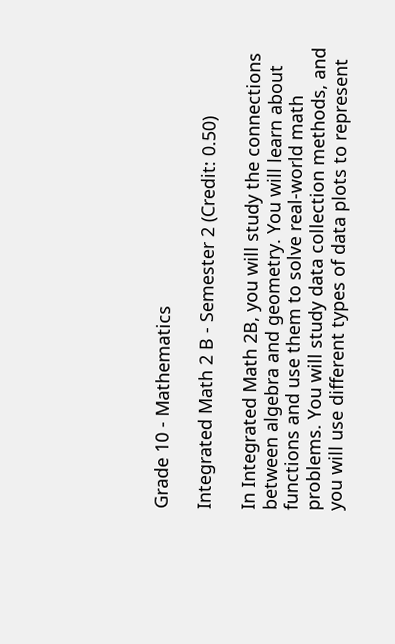Grade 10 - Mathematics

Integrated Math 2 B - Semester 2 (Credit: 0.50)

In Integrated Math 2B, you will study the connections between algebra and geometry. You will learn about functions and use them to solve real-world math problems. You will study data collection methods, and you will use different types of data plots to represent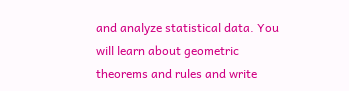and analyze statistical data. You will learn about geometric theorems and rules and write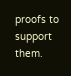proofs to support them.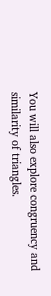You will also explore congruency and similarity of triangles.